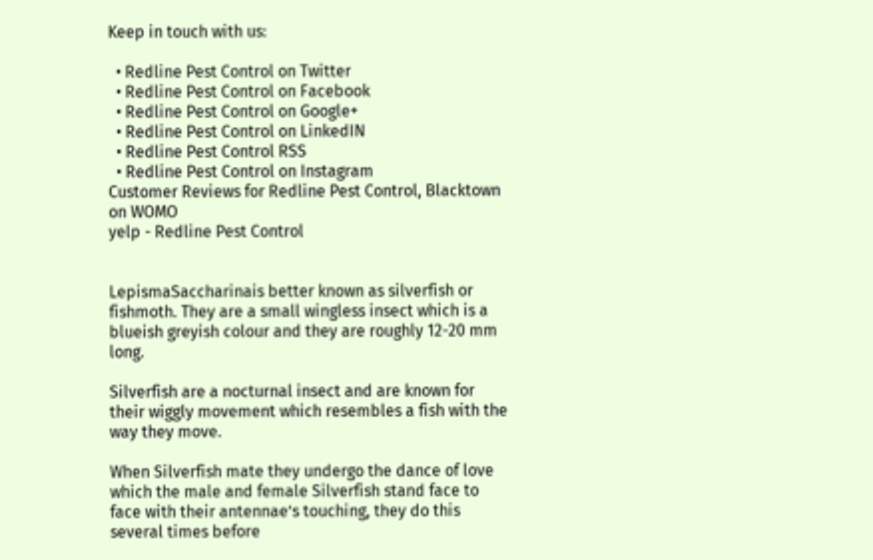Keep in touch with us:

  • Redline Pest Control on Twitter
  • Redline Pest Control on Facebook
  • Redline Pest Control on Google+
  • Redline Pest Control on LinkedIN
  • Redline Pest Control RSS
  • Redline Pest Control on Instagram
Customer Reviews for Redline Pest Control, Blacktown on WOMO
yelp - Redline Pest Control


LepismaSaccharinais better known as silverfish or fishmoth. They are a small wingless insect which is a blueish greyish colour and they are roughly 12-20 mm long.

Silverfish are a nocturnal insect and are known for their wiggly movement which resembles a fish with the way they move.

When Silverfish mate they undergo the dance of love which the male and female Silverfish stand face to face with their antennae’s touching, they do this several times before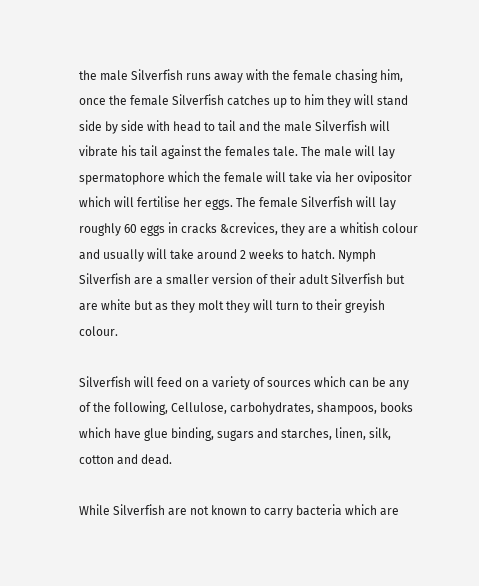the male Silverfish runs away with the female chasing him, once the female Silverfish catches up to him they will stand side by side with head to tail and the male Silverfish will vibrate his tail against the females tale. The male will lay spermatophore which the female will take via her ovipositor which will fertilise her eggs. The female Silverfish will lay roughly 60 eggs in cracks &crevices, they are a whitish colour and usually will take around 2 weeks to hatch. Nymph Silverfish are a smaller version of their adult Silverfish but are white but as they molt they will turn to their greyish colour.

Silverfish will feed on a variety of sources which can be any of the following, Cellulose, carbohydrates, shampoos, books which have glue binding, sugars and starches, linen, silk, cotton and dead.

While Silverfish are not known to carry bacteria which are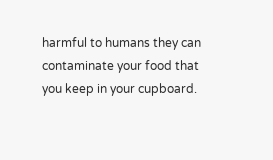harmful to humans they can contaminate your food that you keep in your cupboard.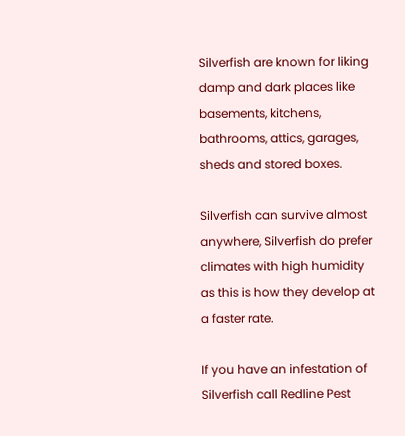Silverfish are known for liking damp and dark places like basements, kitchens, bathrooms, attics, garages, sheds and stored boxes.

Silverfish can survive almost anywhere, Silverfish do prefer climates with high humidity as this is how they develop at a faster rate.

If you have an infestation of Silverfish call Redline Pest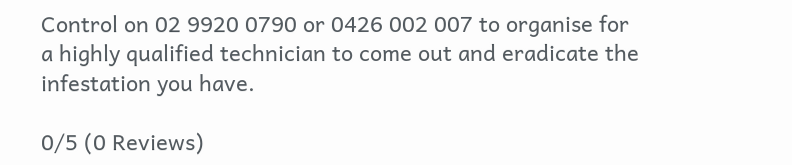Control on 02 9920 0790 or 0426 002 007 to organise for a highly qualified technician to come out and eradicate the infestation you have.

0/5 (0 Reviews)